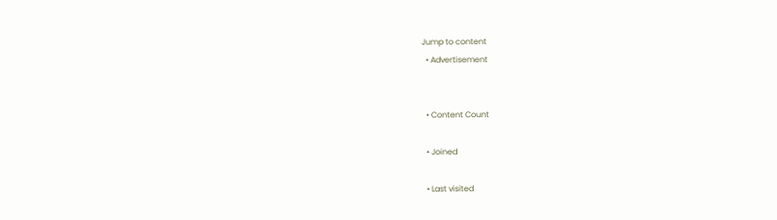Jump to content
  • Advertisement


  • Content Count

  • Joined

  • Last visited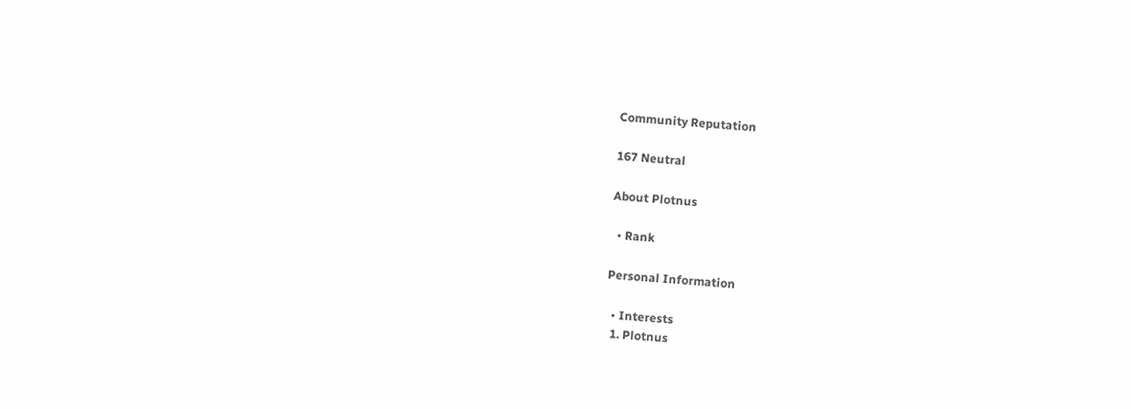Community Reputation

167 Neutral

About Plotnus

  • Rank

Personal Information

  • Interests
  1. Plotnus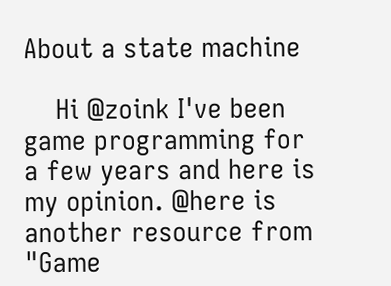About a state machine

    Hi @zoink I've been game programming for a few years and here is my opinion. @here is another resource from "Game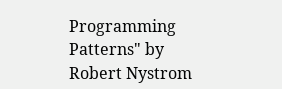Programming Patterns" by Robert Nystrom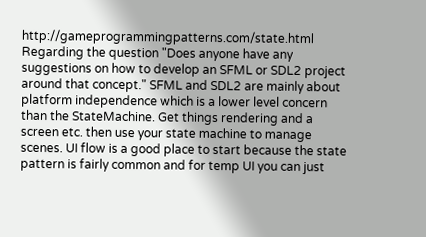http://gameprogrammingpatterns.com/state.html Regarding the question "Does anyone have any suggestions on how to develop an SFML or SDL2 project around that concept." SFML and SDL2 are mainly about platform independence which is a lower level concern than the StateMachine. Get things rendering and a screen etc. then use your state machine to manage scenes. UI flow is a good place to start because the state pattern is fairly common and for temp UI you can just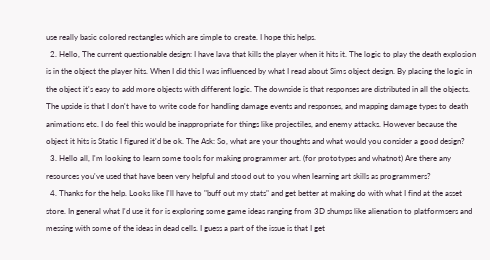use really basic colored rectangles which are simple to create. I hope this helps.
  2. Hello, The current questionable design: I have lava that kills the player when it hits it. The logic to play the death explosion is in the object the player hits. When I did this I was influenced by what I read about Sims object design. By placing the logic in the object it's easy to add more objects with different logic. The downside is that responses are distributed in all the objects. The upside is that I don't have to write code for handling damage events and responses, and mapping damage types to death animations etc. I do feel this would be inappropriate for things like projectiles, and enemy attacks. However because the object it hits is Static I figured it'd be ok. The Ask: So, what are your thoughts and what would you consider a good design?
  3. Hello all, I'm looking to learn some tools for making programmer art. (for prototypes and whatnot) Are there any resources you've used that have been very helpful and stood out to you when learning art skills as programmers?
  4. Thanks for the help. Looks like I'll have to "buff out my stats" and get better at making do with what I find at the asset store. In general what I'd use it for is exploring some game ideas ranging from 3D shumps like alienation to platformsers and messing with some of the ideas in dead cells. I guess a part of the issue is that I get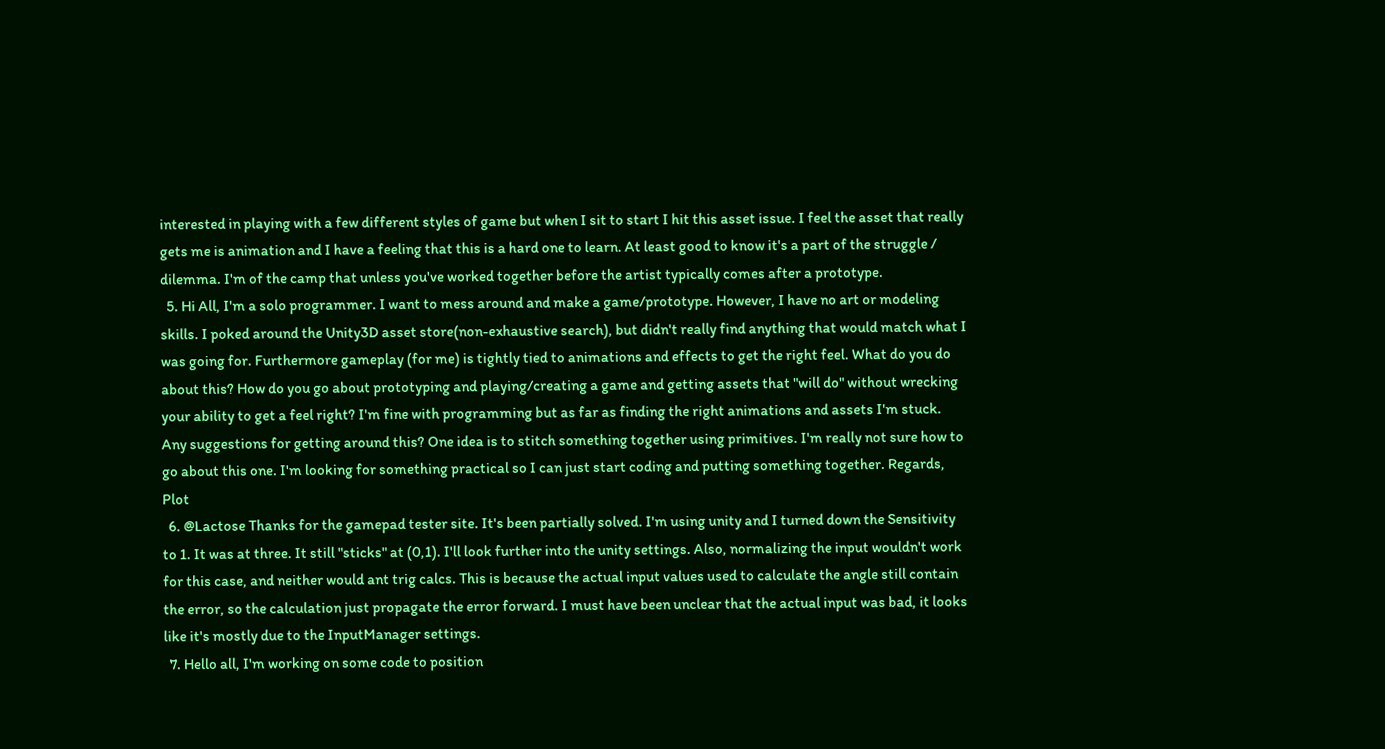interested in playing with a few different styles of game but when I sit to start I hit this asset issue. I feel the asset that really gets me is animation and I have a feeling that this is a hard one to learn. At least good to know it's a part of the struggle / dilemma. I'm of the camp that unless you've worked together before the artist typically comes after a prototype.
  5. Hi All, I'm a solo programmer. I want to mess around and make a game/prototype. However, I have no art or modeling skills. I poked around the Unity3D asset store(non-exhaustive search), but didn't really find anything that would match what I was going for. Furthermore gameplay (for me) is tightly tied to animations and effects to get the right feel. What do you do about this? How do you go about prototyping and playing/creating a game and getting assets that "will do" without wrecking your ability to get a feel right? I'm fine with programming but as far as finding the right animations and assets I'm stuck. Any suggestions for getting around this? One idea is to stitch something together using primitives. I'm really not sure how to go about this one. I'm looking for something practical so I can just start coding and putting something together. Regards, Plot
  6. @Lactose Thanks for the gamepad tester site. It's been partially solved. I'm using unity and I turned down the Sensitivity to 1. It was at three. It still "sticks" at (0,1). I'll look further into the unity settings. Also, normalizing the input wouldn't work for this case, and neither would ant trig calcs. This is because the actual input values used to calculate the angle still contain the error, so the calculation just propagate the error forward. I must have been unclear that the actual input was bad, it looks like it's mostly due to the InputManager settings.
  7. Hello all, I'm working on some code to position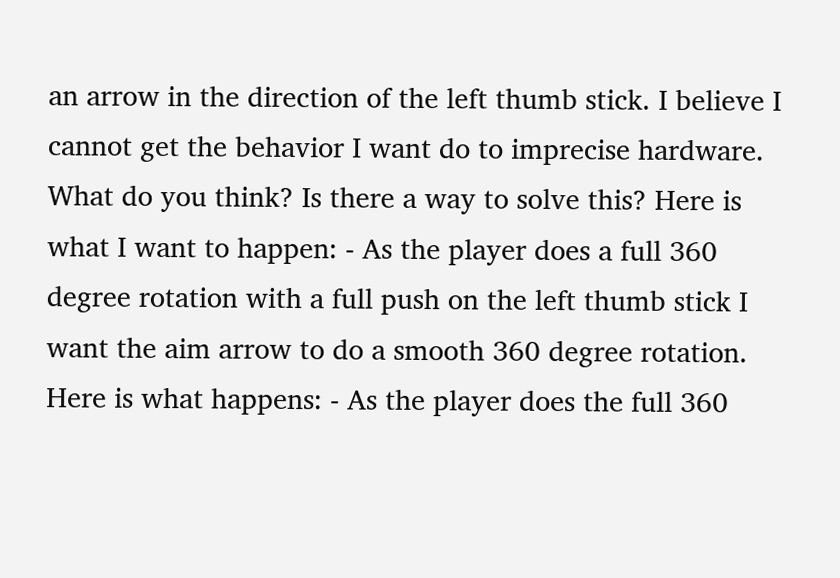an arrow in the direction of the left thumb stick. I believe I cannot get the behavior I want do to imprecise hardware. What do you think? Is there a way to solve this? Here is what I want to happen: - As the player does a full 360 degree rotation with a full push on the left thumb stick I want the aim arrow to do a smooth 360 degree rotation. Here is what happens: - As the player does the full 360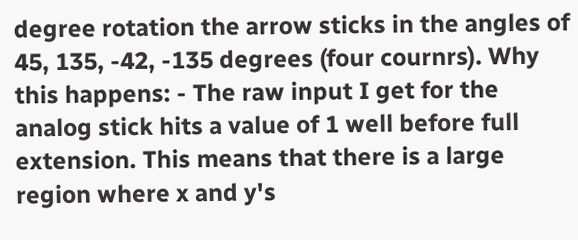degree rotation the arrow sticks in the angles of 45, 135, -42, -135 degrees (four cournrs). Why this happens: - The raw input I get for the analog stick hits a value of 1 well before full extension. This means that there is a large region where x and y's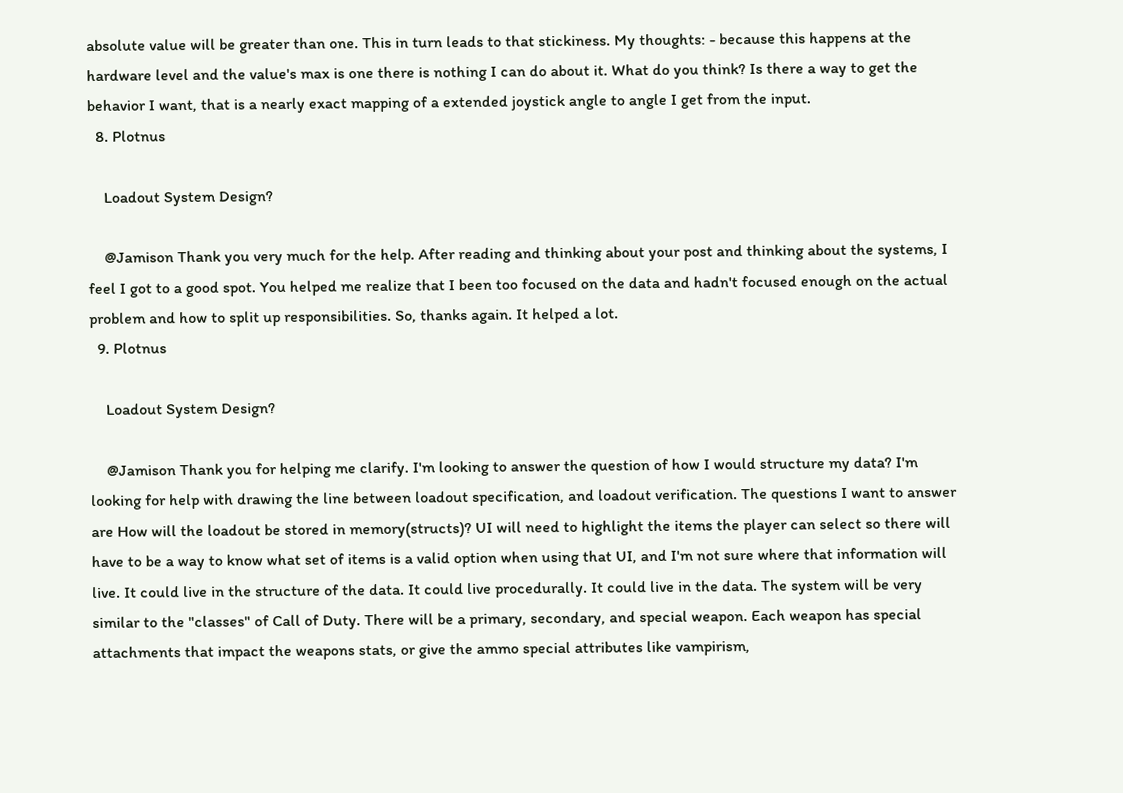absolute value will be greater than one. This in turn leads to that stickiness. My thoughts: - because this happens at the hardware level and the value's max is one there is nothing I can do about it. What do you think? Is there a way to get the behavior I want, that is a nearly exact mapping of a extended joystick angle to angle I get from the input.
  8. Plotnus

    Loadout System Design?

    @Jamison Thank you very much for the help. After reading and thinking about your post and thinking about the systems, I feel I got to a good spot. You helped me realize that I been too focused on the data and hadn't focused enough on the actual problem and how to split up responsibilities. So, thanks again. It helped a lot.
  9. Plotnus

    Loadout System Design?

    @Jamison Thank you for helping me clarify. I'm looking to answer the question of how I would structure my data? I'm looking for help with drawing the line between loadout specification, and loadout verification. The questions I want to answer are How will the loadout be stored in memory(structs)? UI will need to highlight the items the player can select so there will have to be a way to know what set of items is a valid option when using that UI, and I'm not sure where that information will live. It could live in the structure of the data. It could live procedurally. It could live in the data. The system will be very similar to the "classes" of Call of Duty. There will be a primary, secondary, and special weapon. Each weapon has special attachments that impact the weapons stats, or give the ammo special attributes like vampirism,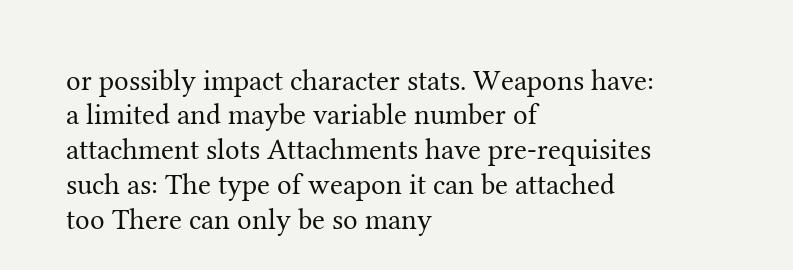or possibly impact character stats. Weapons have: a limited and maybe variable number of attachment slots Attachments have pre-requisites such as: The type of weapon it can be attached too There can only be so many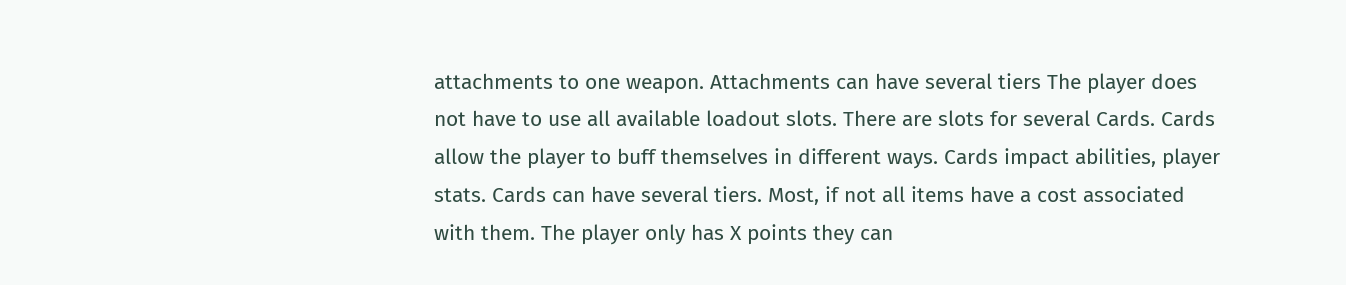attachments to one weapon. Attachments can have several tiers The player does not have to use all available loadout slots. There are slots for several Cards. Cards allow the player to buff themselves in different ways. Cards impact abilities, player stats. Cards can have several tiers. Most, if not all items have a cost associated with them. The player only has X points they can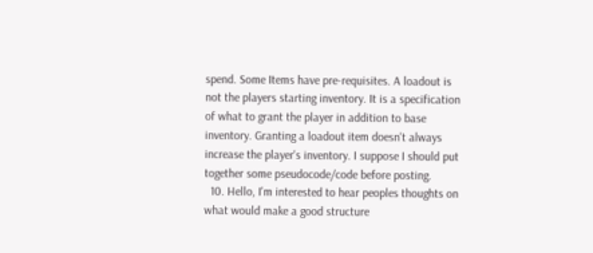spend. Some Items have pre-requisites. A loadout is not the players starting inventory. It is a specification of what to grant the player in addition to base inventory. Granting a loadout item doesn't always increase the player's inventory. I suppose I should put together some pseudocode/code before posting.
  10. Hello, I'm interested to hear peoples thoughts on what would make a good structure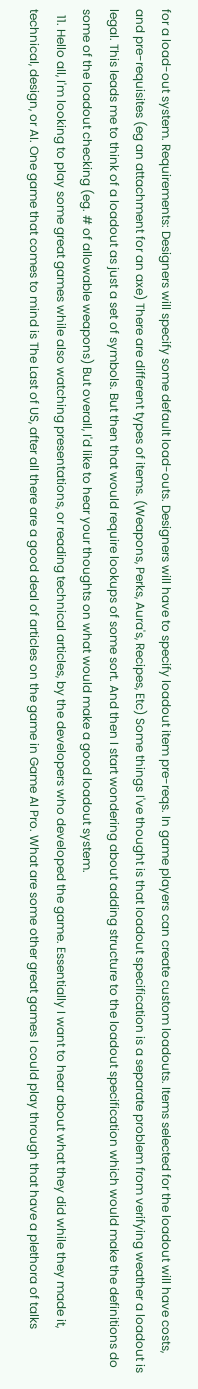for a load-out system. Requirements: Designers will specify some default load-outs. Designers will have to specify loadout item pre-reqs. In game players can create custom loadouts. Items selected for the loadout will have costs, and pre-requisites (eg an attachment for an axe) There are different types of items. (Weapons, Perks, Aura's, Recipes, Etc) Some things I've thought is that loadout specification is a separate problem from verifying weather a loadout is legal. This leads me to think of a loadout as just a set of symbols. But then that would require lookups of some sort. And then I start wondering about adding structure to the loadout specification which would make the definitions do some of the loadout checking (eg. # of allowable weapons) But overall, I'd like to hear your thoughts on what would make a good loadout system.
  11. Hello all, I'm looking to play some great games while also watching presentations, or reading technical articles, by the developers who developed the game. Essentially I want to hear about what they did while they made it, technical, design, or AI. One game that comes to mind is The Last of US, after all there are a good deal of articles on the game in Game AI Pro. What are some other great games I could play through that have a plethora of talks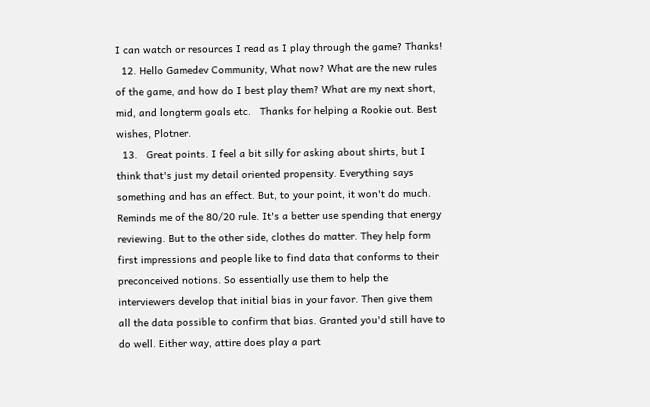I can watch or resources I read as I play through the game? Thanks!
  12. Hello Gamedev Community, What now? What are the new rules of the game, and how do I best play them? What are my next short, mid, and longterm goals etc.   Thanks for helping a Rookie out. Best wishes, Plotner.
  13.   Great points. I feel a bit silly for asking about shirts, but I think that's just my detail oriented propensity. Everything says something and has an effect. But, to your point, it won't do much. Reminds me of the 80/20 rule. It's a better use spending that energy reviewing. But to the other side, clothes do matter. They help form first impressions and people like to find data that conforms to their preconceived notions. So essentially use them to help the interviewers develop that initial bias in your favor. Then give them all the data possible to confirm that bias. Granted you'd still have to do well. Either way, attire does play a part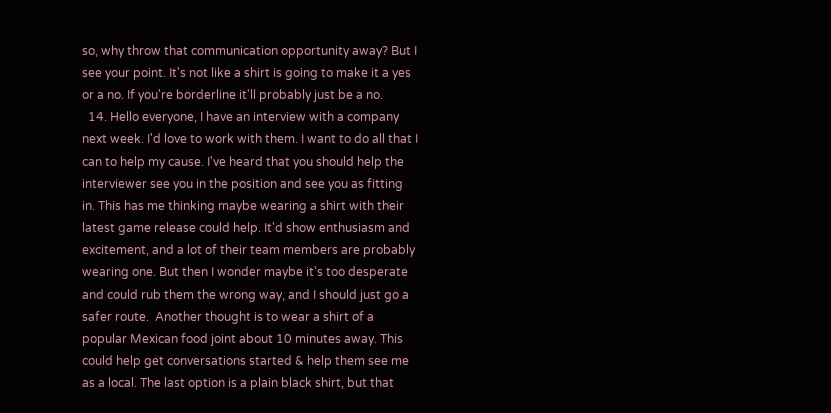so, why throw that communication opportunity away? But I see your point. It's not like a shirt is going to make it a yes or a no. If you're borderline it'll probably just be a no.
  14. Hello everyone, I have an interview with a company next week. I'd love to work with them. I want to do all that I can to help my cause. I've heard that you should help the interviewer see you in the position and see you as fitting in. This has me thinking maybe wearing a shirt with their latest game release could help. It'd show enthusiasm and excitement, and a lot of their team members are probably wearing one. But then I wonder maybe it's too desperate and could rub them the wrong way, and I should just go a safer route.  Another thought is to wear a shirt of a popular Mexican food joint about 10 minutes away. This could help get conversations started & help them see me as a local. The last option is a plain black shirt, but that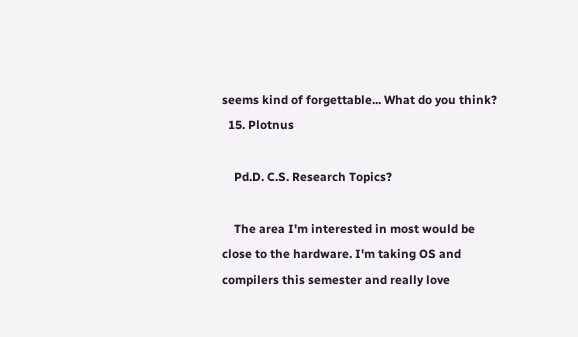seems kind of forgettable... What do you think?
  15. Plotnus

    Pd.D. C.S. Research Topics?

    The area I'm interested in most would be close to the hardware. I'm taking OS and compilers this semester and really love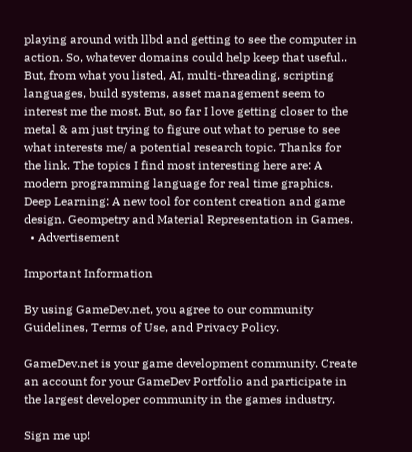playing around with llbd and getting to see the computer in action. So, whatever domains could help keep that useful.. But, from what you listed, AI, multi-threading, scripting languages, build systems, asset management seem to interest me the most. But, so far I love getting closer to the metal & am just trying to figure out what to peruse to see what interests me/ a potential research topic. Thanks for the link. The topics I find most interesting here are: A modern programming language for real time graphics. Deep Learning: A new tool for content creation and game design. Geompetry and Material Representation in Games.
  • Advertisement

Important Information

By using GameDev.net, you agree to our community Guidelines, Terms of Use, and Privacy Policy.

GameDev.net is your game development community. Create an account for your GameDev Portfolio and participate in the largest developer community in the games industry.

Sign me up!